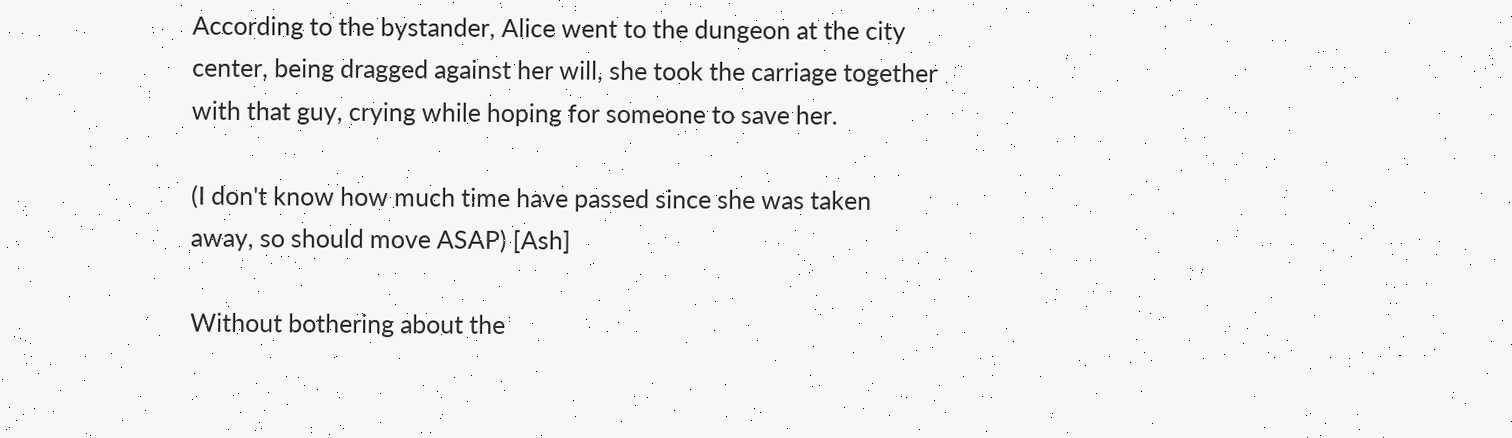According to the bystander, Alice went to the dungeon at the city center, being dragged against her will, she took the carriage together with that guy, crying while hoping for someone to save her.

(I don't know how much time have passed since she was taken away, so should move ASAP) [Ash]

Without bothering about the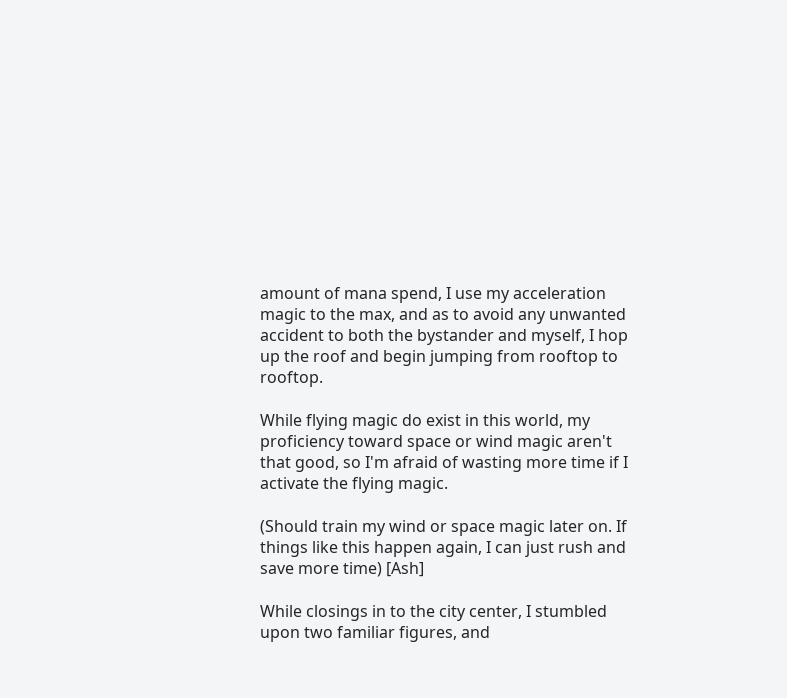amount of mana spend, I use my acceleration magic to the max, and as to avoid any unwanted accident to both the bystander and myself, I hop up the roof and begin jumping from rooftop to rooftop.

While flying magic do exist in this world, my proficiency toward space or wind magic aren't that good, so I'm afraid of wasting more time if I activate the flying magic.

(Should train my wind or space magic later on. If things like this happen again, I can just rush and save more time) [Ash]

While closings in to the city center, I stumbled upon two familiar figures, and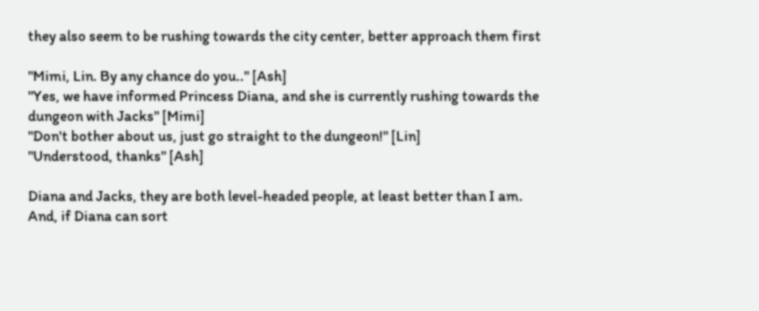they also seem to be rushing towards the city center, better approach them first

"Mimi, Lin. By any chance do you.." [Ash]
"Yes, we have informed Princess Diana, and she is currently rushing towards the dungeon with Jacks" [Mimi]
"Don't bother about us, just go straight to the dungeon!" [Lin]
"Understood, thanks" [Ash]

Diana and Jacks, they are both level-headed people, at least better than I am. And, if Diana can sort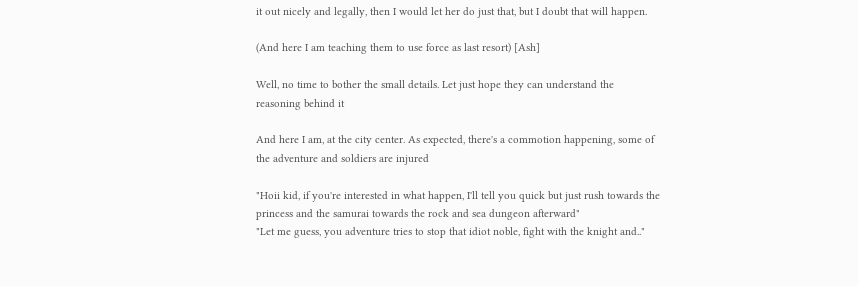it out nicely and legally, then I would let her do just that, but I doubt that will happen.

(And here I am teaching them to use force as last resort) [Ash]

Well, no time to bother the small details. Let just hope they can understand the reasoning behind it

And here I am, at the city center. As expected, there's a commotion happening, some of the adventure and soldiers are injured

"Hoii kid, if you're interested in what happen, I'll tell you quick but just rush towards the princess and the samurai towards the rock and sea dungeon afterward"
"Let me guess, you adventure tries to stop that idiot noble, fight with the knight and.."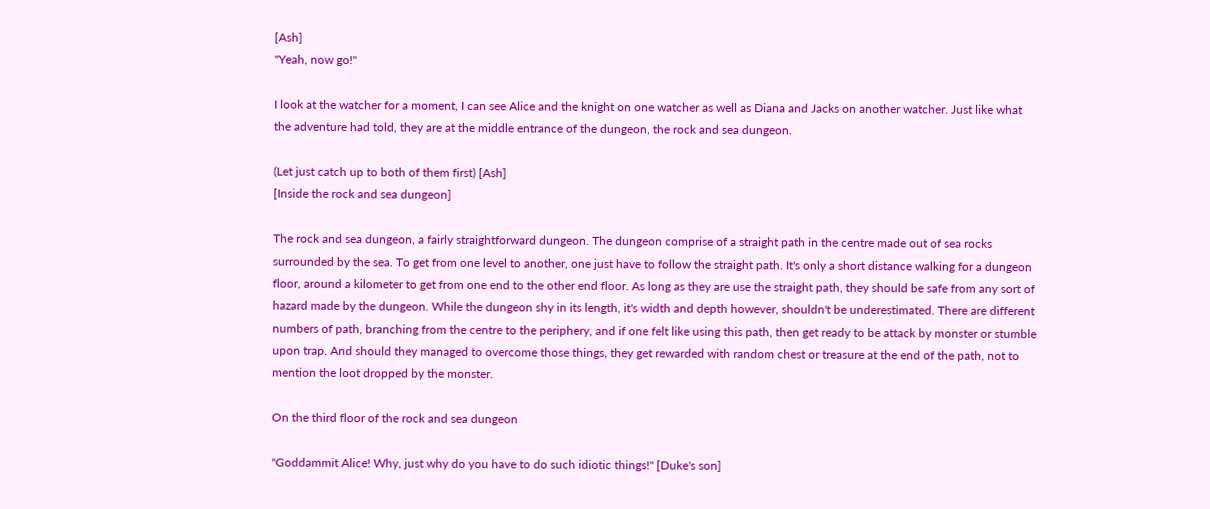[Ash]
"Yeah, now go!"

I look at the watcher for a moment, I can see Alice and the knight on one watcher as well as Diana and Jacks on another watcher. Just like what the adventure had told, they are at the middle entrance of the dungeon, the rock and sea dungeon.

(Let just catch up to both of them first) [Ash]
[Inside the rock and sea dungeon]

The rock and sea dungeon, a fairly straightforward dungeon. The dungeon comprise of a straight path in the centre made out of sea rocks surrounded by the sea. To get from one level to another, one just have to follow the straight path. It's only a short distance walking for a dungeon floor, around a kilometer to get from one end to the other end floor. As long as they are use the straight path, they should be safe from any sort of hazard made by the dungeon. While the dungeon shy in its length, it's width and depth however, shouldn't be underestimated. There are different numbers of path, branching from the centre to the periphery, and if one felt like using this path, then get ready to be attack by monster or stumble upon trap. And should they managed to overcome those things, they get rewarded with random chest or treasure at the end of the path, not to mention the loot dropped by the monster.

On the third floor of the rock and sea dungeon

"Goddammit Alice! Why, just why do you have to do such idiotic things!" [Duke's son]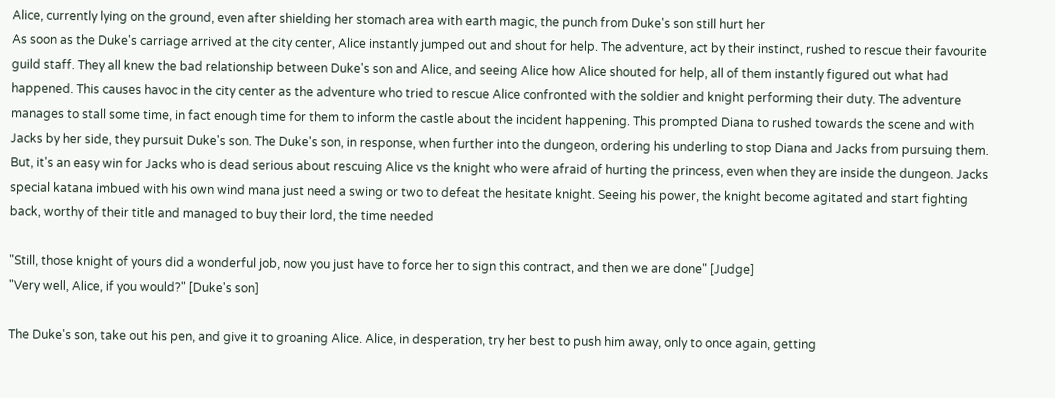Alice, currently lying on the ground, even after shielding her stomach area with earth magic, the punch from Duke's son still hurt her
As soon as the Duke's carriage arrived at the city center, Alice instantly jumped out and shout for help. The adventure, act by their instinct, rushed to rescue their favourite guild staff. They all knew the bad relationship between Duke's son and Alice, and seeing Alice how Alice shouted for help, all of them instantly figured out what had happened. This causes havoc in the city center as the adventure who tried to rescue Alice confronted with the soldier and knight performing their duty. The adventure manages to stall some time, in fact enough time for them to inform the castle about the incident happening. This prompted Diana to rushed towards the scene and with Jacks by her side, they pursuit Duke's son. The Duke's son, in response, when further into the dungeon, ordering his underling to stop Diana and Jacks from pursuing them. But, it's an easy win for Jacks who is dead serious about rescuing Alice vs the knight who were afraid of hurting the princess, even when they are inside the dungeon. Jacks special katana imbued with his own wind mana just need a swing or two to defeat the hesitate knight. Seeing his power, the knight become agitated and start fighting back, worthy of their title and managed to buy their lord, the time needed

"Still, those knight of yours did a wonderful job, now you just have to force her to sign this contract, and then we are done" [Judge]
"Very well, Alice, if you would?" [Duke's son]

The Duke's son, take out his pen, and give it to groaning Alice. Alice, in desperation, try her best to push him away, only to once again, getting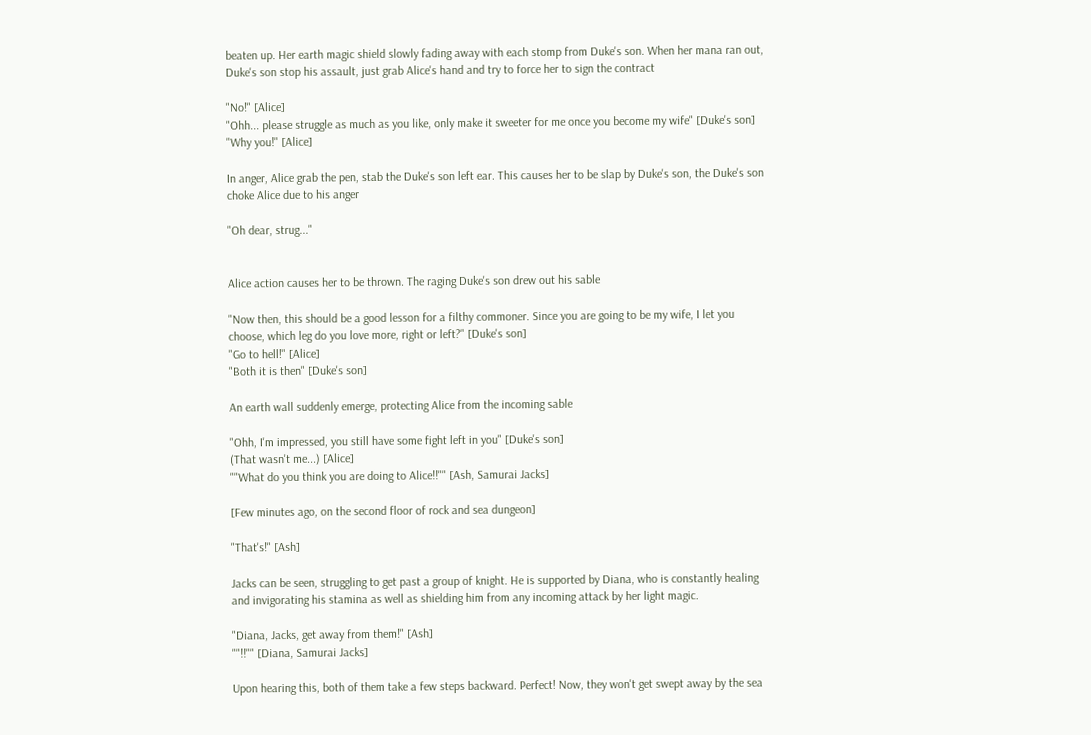beaten up. Her earth magic shield slowly fading away with each stomp from Duke's son. When her mana ran out, Duke's son stop his assault, just grab Alice's hand and try to force her to sign the contract

"No!" [Alice]
"Ohh... please struggle as much as you like, only make it sweeter for me once you become my wife" [Duke's son]
"Why you!" [Alice]

In anger, Alice grab the pen, stab the Duke's son left ear. This causes her to be slap by Duke's son, the Duke's son choke Alice due to his anger

"Oh dear, strug..."


Alice action causes her to be thrown. The raging Duke's son drew out his sable

"Now then, this should be a good lesson for a filthy commoner. Since you are going to be my wife, I let you choose, which leg do you love more, right or left?" [Duke's son]
"Go to hell!" [Alice]
"Both it is then" [Duke's son]

An earth wall suddenly emerge, protecting Alice from the incoming sable

"Ohh, I'm impressed, you still have some fight left in you" [Duke's son]
(That wasn't me...) [Alice]
""What do you think you are doing to Alice!!"" [Ash, Samurai Jacks]

[Few minutes ago, on the second floor of rock and sea dungeon]

"That's!" [Ash]

Jacks can be seen, struggling to get past a group of knight. He is supported by Diana, who is constantly healing and invigorating his stamina as well as shielding him from any incoming attack by her light magic.

"Diana, Jacks, get away from them!" [Ash]
""!!"" [Diana, Samurai Jacks]

Upon hearing this, both of them take a few steps backward. Perfect! Now, they won't get swept away by the sea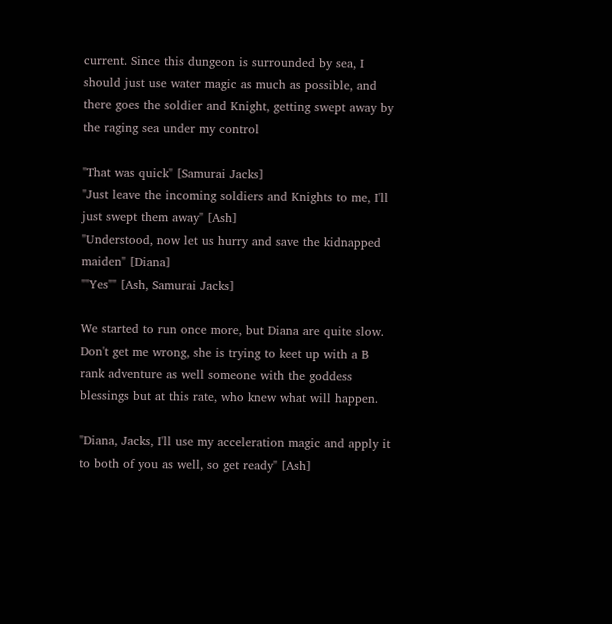current. Since this dungeon is surrounded by sea, I should just use water magic as much as possible, and there goes the soldier and Knight, getting swept away by the raging sea under my control

"That was quick" [Samurai Jacks]
"Just leave the incoming soldiers and Knights to me, I'll just swept them away" [Ash]
"Understood, now let us hurry and save the kidnapped maiden" [Diana]
""Yes"" [Ash, Samurai Jacks]

We started to run once more, but Diana are quite slow. Don't get me wrong, she is trying to keet up with a B rank adventure as well someone with the goddess blessings but at this rate, who knew what will happen.

"Diana, Jacks, I'll use my acceleration magic and apply it to both of you as well, so get ready" [Ash]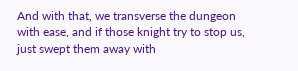And with that, we transverse the dungeon with ease, and if those knight try to stop us, just swept them away with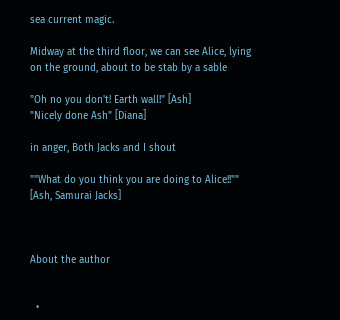sea current magic.

Midway at the third floor, we can see Alice, lying on the ground, about to be stab by a sable

"Oh no you don't! Earth wall!" [Ash]
"Nicely done Ash" [Diana]

in anger, Both Jacks and I shout

""What do you think you are doing to Alice!!"" [Ash, Samurai Jacks]



About the author


  •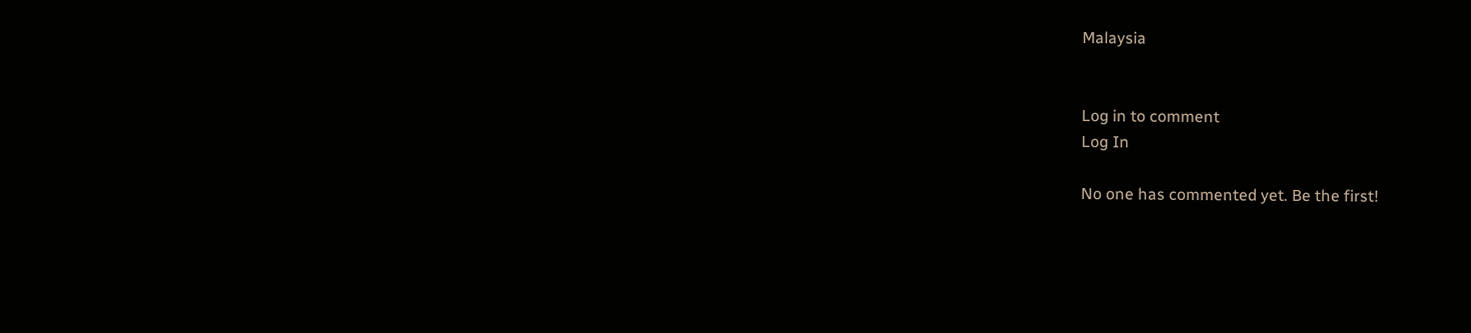Malaysia


Log in to comment
Log In

No one has commented yet. Be the first!